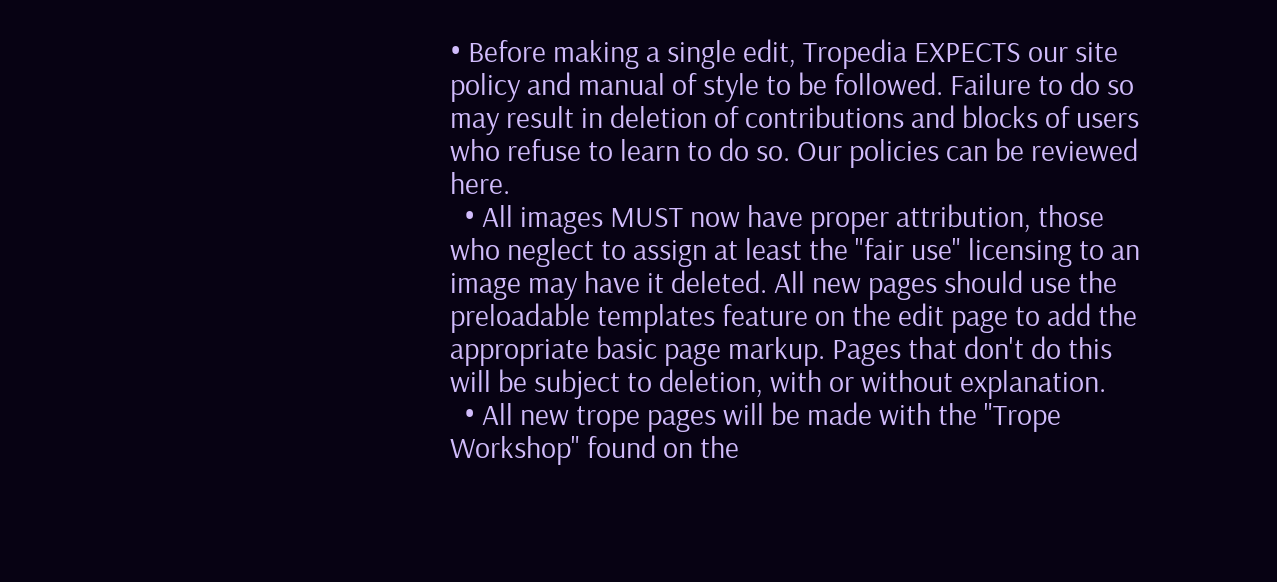• Before making a single edit, Tropedia EXPECTS our site policy and manual of style to be followed. Failure to do so may result in deletion of contributions and blocks of users who refuse to learn to do so. Our policies can be reviewed here.
  • All images MUST now have proper attribution, those who neglect to assign at least the "fair use" licensing to an image may have it deleted. All new pages should use the preloadable templates feature on the edit page to add the appropriate basic page markup. Pages that don't do this will be subject to deletion, with or without explanation.
  • All new trope pages will be made with the "Trope Workshop" found on the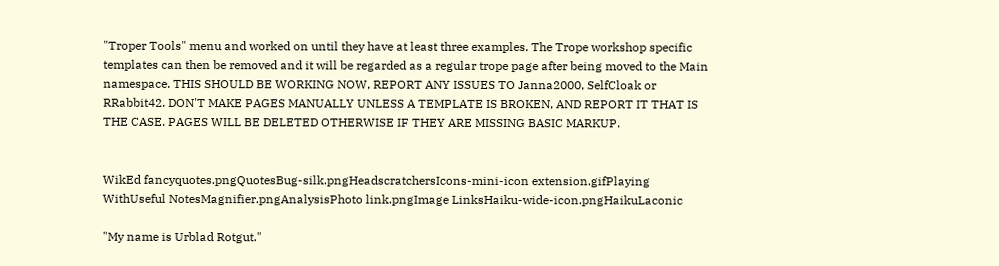"Troper Tools" menu and worked on until they have at least three examples. The Trope workshop specific templates can then be removed and it will be regarded as a regular trope page after being moved to the Main namespace. THIS SHOULD BE WORKING NOW, REPORT ANY ISSUES TO Janna2000, SelfCloak or RRabbit42. DON'T MAKE PAGES MANUALLY UNLESS A TEMPLATE IS BROKEN, AND REPORT IT THAT IS THE CASE. PAGES WILL BE DELETED OTHERWISE IF THEY ARE MISSING BASIC MARKUP.


WikEd fancyquotes.pngQuotesBug-silk.pngHeadscratchersIcons-mini-icon extension.gifPlaying WithUseful NotesMagnifier.pngAnalysisPhoto link.pngImage LinksHaiku-wide-icon.pngHaikuLaconic

"My name is Urblad Rotgut."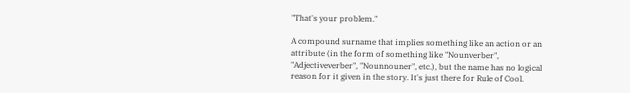"That's your problem."

A compound surname that implies something like an action or an attribute (in the form of something like "Nounverber", "Adjectiveverber", "Nounnouner", etc.), but the name has no logical reason for it given in the story. It's just there for Rule of Cool.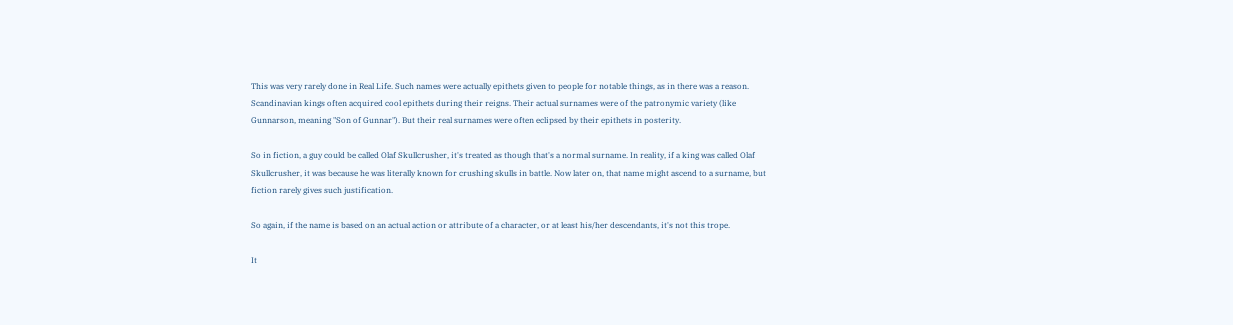This was very rarely done in Real Life. Such names were actually epithets given to people for notable things, as in there was a reason. Scandinavian kings often acquired cool epithets during their reigns. Their actual surnames were of the patronymic variety (like Gunnarson, meaning "Son of Gunnar"). But their real surnames were often eclipsed by their epithets in posterity.

So in fiction, a guy could be called Olaf Skullcrusher, it's treated as though that's a normal surname. In reality, if a king was called Olaf Skullcrusher, it was because he was literally known for crushing skulls in battle. Now later on, that name might ascend to a surname, but fiction rarely gives such justification.

So again, if the name is based on an actual action or attribute of a character, or at least his/her descendants, it's not this trope.

It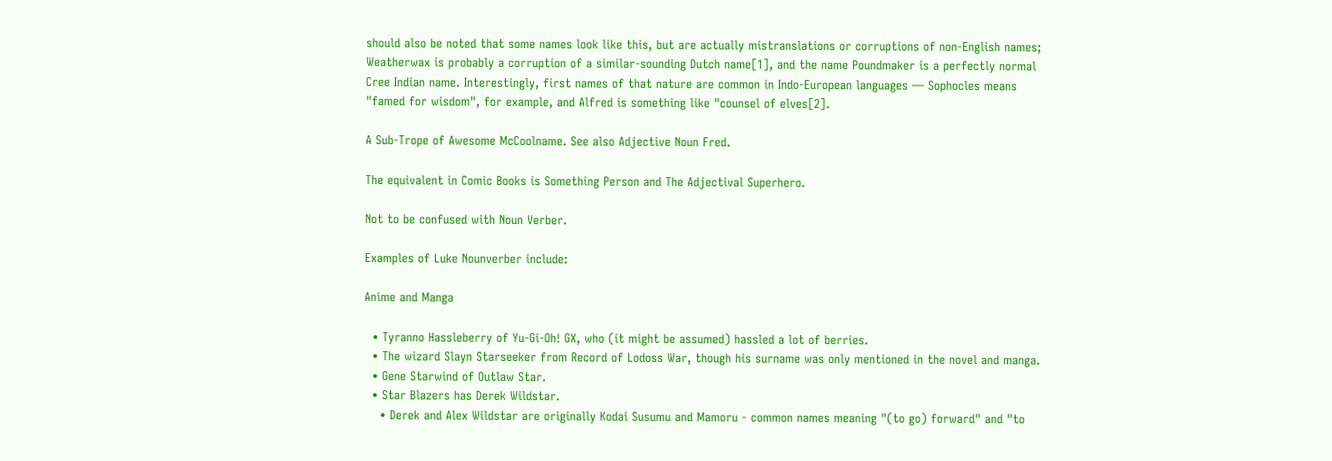should also be noted that some names look like this, but are actually mistranslations or corruptions of non-English names; Weatherwax is probably a corruption of a similar-sounding Dutch name[1], and the name Poundmaker is a perfectly normal Cree Indian name. Interestingly, first names of that nature are common in Indo-European languages — Sophocles means "famed for wisdom", for example, and Alfred is something like "counsel of elves[2].

A Sub-Trope of Awesome McCoolname. See also Adjective Noun Fred.

The equivalent in Comic Books is Something Person and The Adjectival Superhero.

Not to be confused with Noun Verber.

Examples of Luke Nounverber include:

Anime and Manga

  • Tyranno Hassleberry of Yu-Gi-Oh! GX, who (it might be assumed) hassled a lot of berries.
  • The wizard Slayn Starseeker from Record of Lodoss War, though his surname was only mentioned in the novel and manga.
  • Gene Starwind of Outlaw Star.
  • Star Blazers has Derek Wildstar.
    • Derek and Alex Wildstar are originally Kodai Susumu and Mamoru - common names meaning "(to go) forward" and "to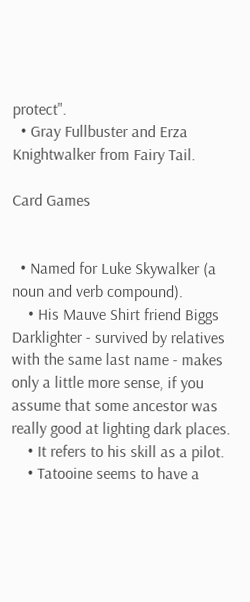protect".
  • Gray Fullbuster and Erza Knightwalker from Fairy Tail.

Card Games


  • Named for Luke Skywalker (a noun and verb compound).
    • His Mauve Shirt friend Biggs Darklighter - survived by relatives with the same last name - makes only a little more sense, if you assume that some ancestor was really good at lighting dark places.
    • It refers to his skill as a pilot.
    • Tatooine seems to have a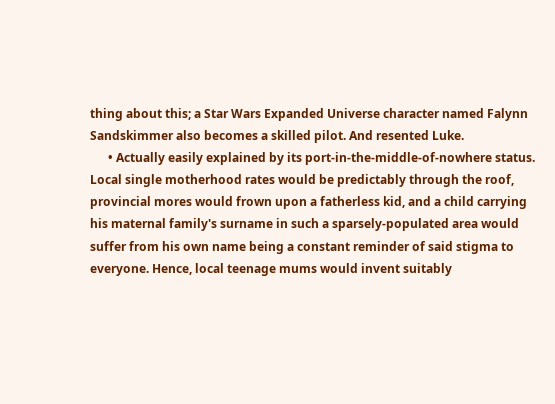thing about this; a Star Wars Expanded Universe character named Falynn Sandskimmer also becomes a skilled pilot. And resented Luke.
      • Actually easily explained by its port-in-the-middle-of-nowhere status. Local single motherhood rates would be predictably through the roof, provincial mores would frown upon a fatherless kid, and a child carrying his maternal family's surname in such a sparsely-populated area would suffer from his own name being a constant reminder of said stigma to everyone. Hence, local teenage mums would invent suitably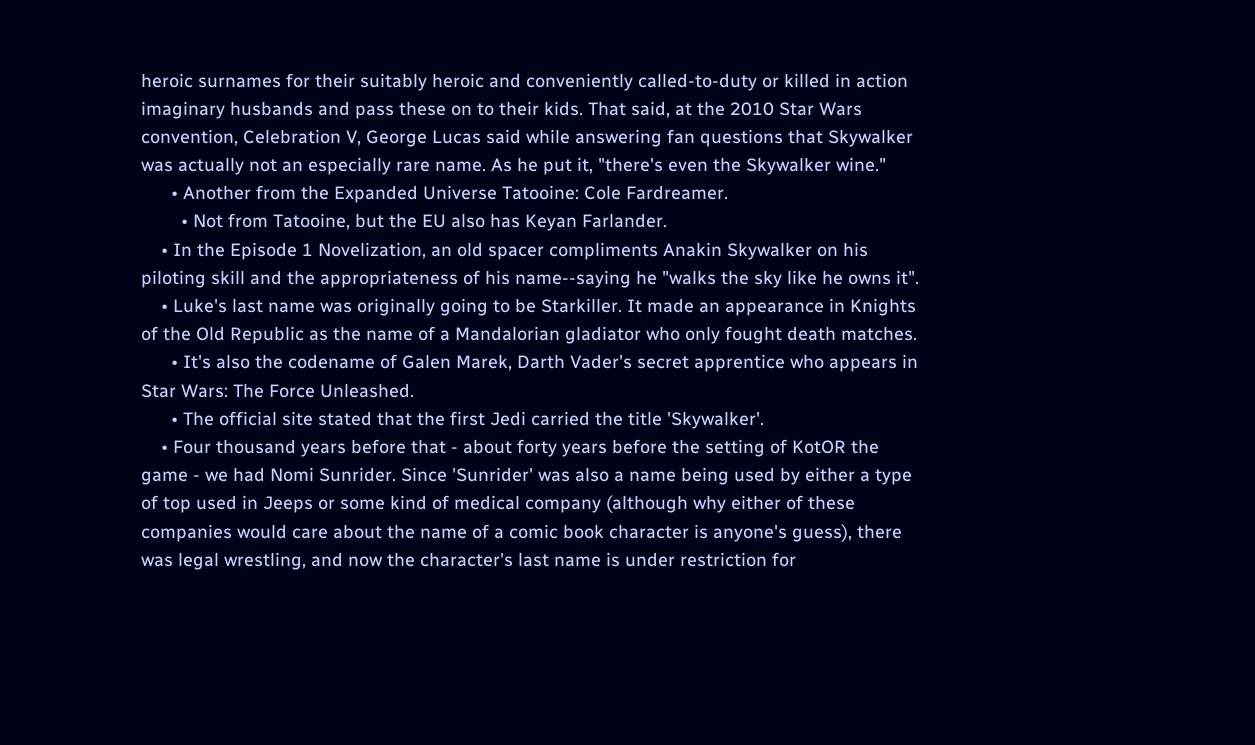heroic surnames for their suitably heroic and conveniently called-to-duty or killed in action imaginary husbands and pass these on to their kids. That said, at the 2010 Star Wars convention, Celebration V, George Lucas said while answering fan questions that Skywalker was actually not an especially rare name. As he put it, "there's even the Skywalker wine."
      • Another from the Expanded Universe Tatooine: Cole Fardreamer.
        • Not from Tatooine, but the EU also has Keyan Farlander.
    • In the Episode 1 Novelization, an old spacer compliments Anakin Skywalker on his piloting skill and the appropriateness of his name--saying he "walks the sky like he owns it".
    • Luke's last name was originally going to be Starkiller. It made an appearance in Knights of the Old Republic as the name of a Mandalorian gladiator who only fought death matches.
      • It's also the codename of Galen Marek, Darth Vader's secret apprentice who appears in Star Wars: The Force Unleashed.
      • The official site stated that the first Jedi carried the title 'Skywalker'.
    • Four thousand years before that - about forty years before the setting of KotOR the game - we had Nomi Sunrider. Since 'Sunrider' was also a name being used by either a type of top used in Jeeps or some kind of medical company (although why either of these companies would care about the name of a comic book character is anyone's guess), there was legal wrestling, and now the character's last name is under restriction for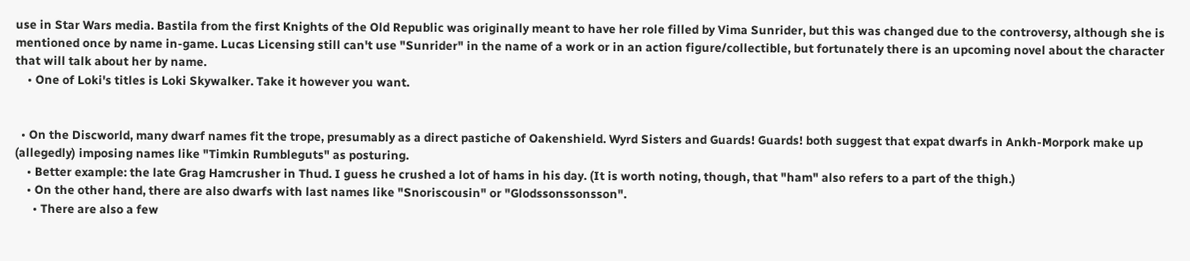use in Star Wars media. Bastila from the first Knights of the Old Republic was originally meant to have her role filled by Vima Sunrider, but this was changed due to the controversy, although she is mentioned once by name in-game. Lucas Licensing still can't use "Sunrider" in the name of a work or in an action figure/collectible, but fortunately there is an upcoming novel about the character that will talk about her by name.
    • One of Loki's titles is Loki Skywalker. Take it however you want.


  • On the Discworld, many dwarf names fit the trope, presumably as a direct pastiche of Oakenshield. Wyrd Sisters and Guards! Guards! both suggest that expat dwarfs in Ankh-Morpork make up (allegedly) imposing names like "Timkin Rumbleguts" as posturing.
    • Better example: the late Grag Hamcrusher in Thud. I guess he crushed a lot of hams in his day. (It is worth noting, though, that "ham" also refers to a part of the thigh.)
    • On the other hand, there are also dwarfs with last names like "Snoriscousin" or "Glodssonssonsson".
      • There are also a few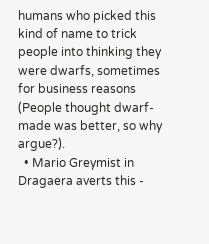humans who picked this kind of name to trick people into thinking they were dwarfs, sometimes for business reasons (People thought dwarf-made was better, so why argue?).
  • Mario Greymist in Dragaera averts this -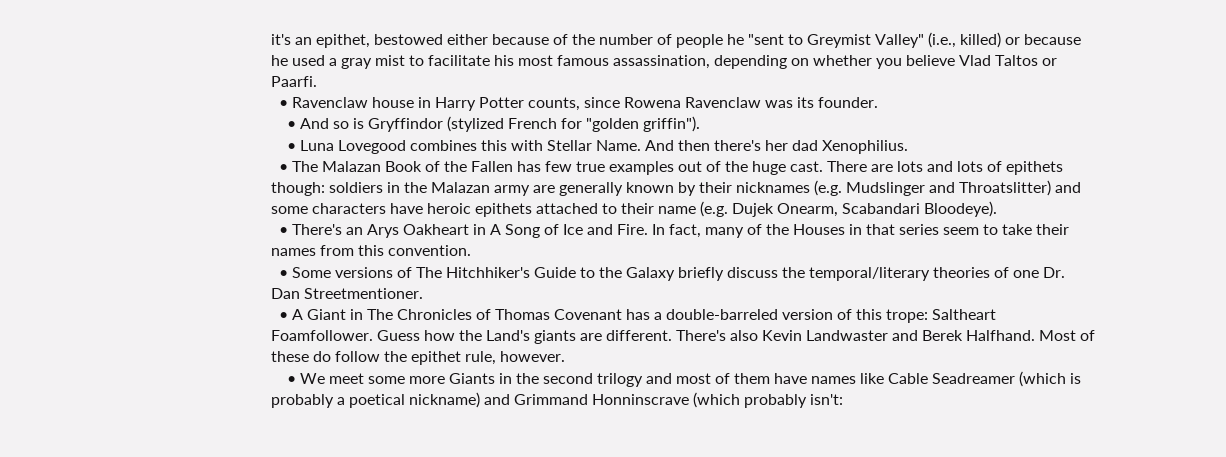it's an epithet, bestowed either because of the number of people he "sent to Greymist Valley" (i.e., killed) or because he used a gray mist to facilitate his most famous assassination, depending on whether you believe Vlad Taltos or Paarfi.
  • Ravenclaw house in Harry Potter counts, since Rowena Ravenclaw was its founder.
    • And so is Gryffindor (stylized French for "golden griffin").
    • Luna Lovegood combines this with Stellar Name. And then there's her dad Xenophilius.
  • The Malazan Book of the Fallen has few true examples out of the huge cast. There are lots and lots of epithets though: soldiers in the Malazan army are generally known by their nicknames (e.g. Mudslinger and Throatslitter) and some characters have heroic epithets attached to their name (e.g. Dujek Onearm, Scabandari Bloodeye).
  • There's an Arys Oakheart in A Song of Ice and Fire. In fact, many of the Houses in that series seem to take their names from this convention.
  • Some versions of The Hitchhiker's Guide to the Galaxy briefly discuss the temporal/literary theories of one Dr. Dan Streetmentioner.
  • A Giant in The Chronicles of Thomas Covenant has a double-barreled version of this trope: Saltheart Foamfollower. Guess how the Land's giants are different. There's also Kevin Landwaster and Berek Halfhand. Most of these do follow the epithet rule, however.
    • We meet some more Giants in the second trilogy and most of them have names like Cable Seadreamer (which is probably a poetical nickname) and Grimmand Honninscrave (which probably isn't: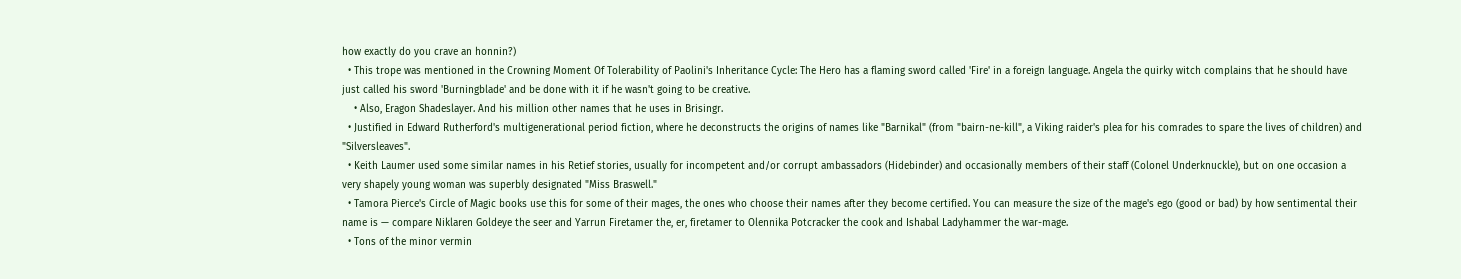how exactly do you crave an honnin?)
  • This trope was mentioned in the Crowning Moment Of Tolerability of Paolini's Inheritance Cycle: The Hero has a flaming sword called 'Fire' in a foreign language. Angela the quirky witch complains that he should have just called his sword 'Burningblade' and be done with it if he wasn't going to be creative.
    • Also, Eragon Shadeslayer. And his million other names that he uses in Brisingr.
  • Justified in Edward Rutherford's multigenerational period fiction, where he deconstructs the origins of names like "Barnikal" (from "bairn-ne-kill", a Viking raider's plea for his comrades to spare the lives of children) and "Silversleaves".
  • Keith Laumer used some similar names in his Retief stories, usually for incompetent and/or corrupt ambassadors (Hidebinder) and occasionally members of their staff (Colonel Underknuckle), but on one occasion a very shapely young woman was superbly designated "Miss Braswell."
  • Tamora Pierce's Circle of Magic books use this for some of their mages, the ones who choose their names after they become certified. You can measure the size of the mage's ego (good or bad) by how sentimental their name is — compare Niklaren Goldeye the seer and Yarrun Firetamer the, er, firetamer to Olennika Potcracker the cook and Ishabal Ladyhammer the war-mage.
  • Tons of the minor vermin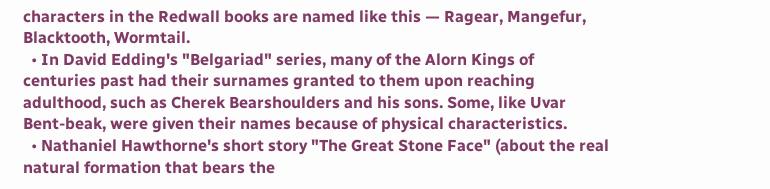characters in the Redwall books are named like this — Ragear, Mangefur, Blacktooth, Wormtail.
  • In David Edding's "Belgariad" series, many of the Alorn Kings of centuries past had their surnames granted to them upon reaching adulthood, such as Cherek Bearshoulders and his sons. Some, like Uvar Bent-beak, were given their names because of physical characteristics.
  • Nathaniel Hawthorne's short story "The Great Stone Face" (about the real natural formation that bears the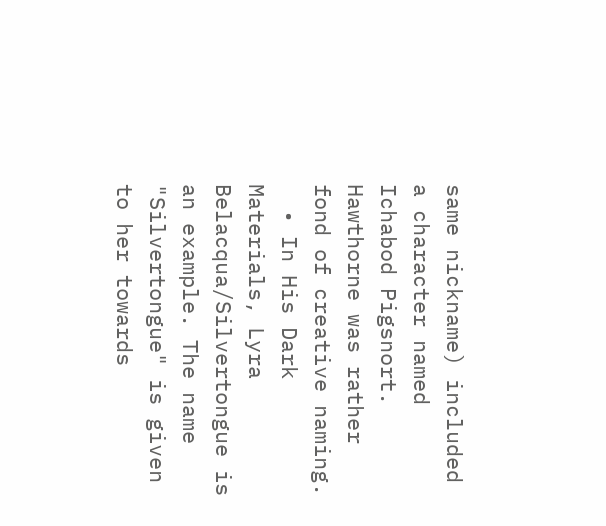same nickname) included a character named Ichabod Pigsnort. Hawthorne was rather fond of creative naming.
  • In His Dark Materials, Lyra Belacqua/Silvertongue is an example. The name "Silvertongue" is given to her towards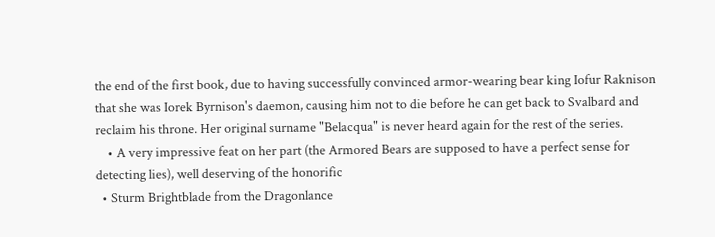the end of the first book, due to having successfully convinced armor-wearing bear king Iofur Raknison that she was Iorek Byrnison's daemon, causing him not to die before he can get back to Svalbard and reclaim his throne. Her original surname "Belacqua" is never heard again for the rest of the series.
    • A very impressive feat on her part (the Armored Bears are supposed to have a perfect sense for detecting lies), well deserving of the honorific
  • Sturm Brightblade from the Dragonlance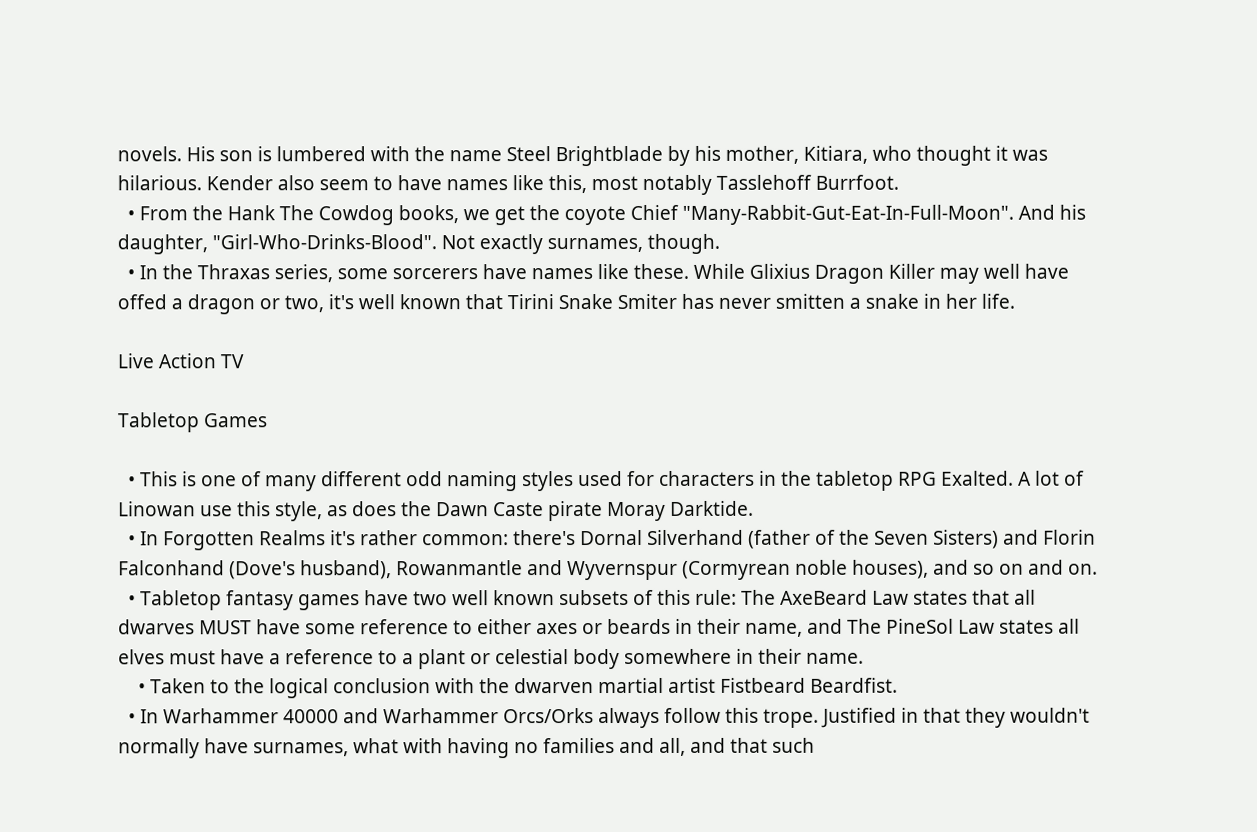novels. His son is lumbered with the name Steel Brightblade by his mother, Kitiara, who thought it was hilarious. Kender also seem to have names like this, most notably Tasslehoff Burrfoot.
  • From the Hank The Cowdog books, we get the coyote Chief "Many-Rabbit-Gut-Eat-In-Full-Moon". And his daughter, "Girl-Who-Drinks-Blood". Not exactly surnames, though.
  • In the Thraxas series, some sorcerers have names like these. While Glixius Dragon Killer may well have offed a dragon or two, it's well known that Tirini Snake Smiter has never smitten a snake in her life.

Live Action TV

Tabletop Games

  • This is one of many different odd naming styles used for characters in the tabletop RPG Exalted. A lot of Linowan use this style, as does the Dawn Caste pirate Moray Darktide.
  • In Forgotten Realms it's rather common: there's Dornal Silverhand (father of the Seven Sisters) and Florin Falconhand (Dove's husband), Rowanmantle and Wyvernspur (Cormyrean noble houses), and so on and on.
  • Tabletop fantasy games have two well known subsets of this rule: The AxeBeard Law states that all dwarves MUST have some reference to either axes or beards in their name, and The PineSol Law states all elves must have a reference to a plant or celestial body somewhere in their name.
    • Taken to the logical conclusion with the dwarven martial artist Fistbeard Beardfist.
  • In Warhammer 40000 and Warhammer Orcs/Orks always follow this trope. Justified in that they wouldn't normally have surnames, what with having no families and all, and that such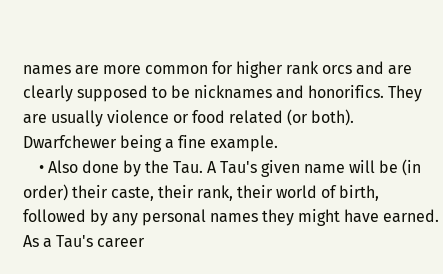names are more common for higher rank orcs and are clearly supposed to be nicknames and honorifics. They are usually violence or food related (or both). Dwarfchewer being a fine example.
    • Also done by the Tau. A Tau's given name will be (in order) their caste, their rank, their world of birth, followed by any personal names they might have earned. As a Tau's career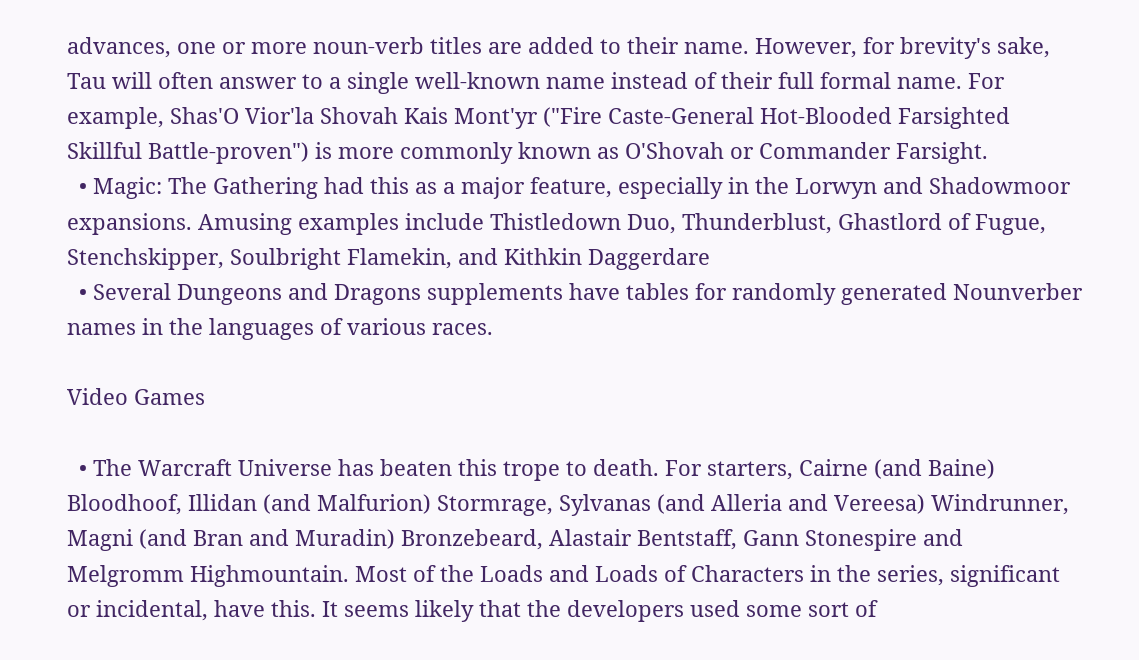advances, one or more noun-verb titles are added to their name. However, for brevity's sake, Tau will often answer to a single well-known name instead of their full formal name. For example, Shas'O Vior'la Shovah Kais Mont'yr ("Fire Caste-General Hot-Blooded Farsighted Skillful Battle-proven") is more commonly known as O'Shovah or Commander Farsight.
  • Magic: The Gathering had this as a major feature, especially in the Lorwyn and Shadowmoor expansions. Amusing examples include Thistledown Duo, Thunderblust, Ghastlord of Fugue, Stenchskipper, Soulbright Flamekin, and Kithkin Daggerdare
  • Several Dungeons and Dragons supplements have tables for randomly generated Nounverber names in the languages of various races.

Video Games

  • The Warcraft Universe has beaten this trope to death. For starters, Cairne (and Baine) Bloodhoof, Illidan (and Malfurion) Stormrage, Sylvanas (and Alleria and Vereesa) Windrunner, Magni (and Bran and Muradin) Bronzebeard, Alastair Bentstaff, Gann Stonespire and Melgromm Highmountain. Most of the Loads and Loads of Characters in the series, significant or incidental, have this. It seems likely that the developers used some sort of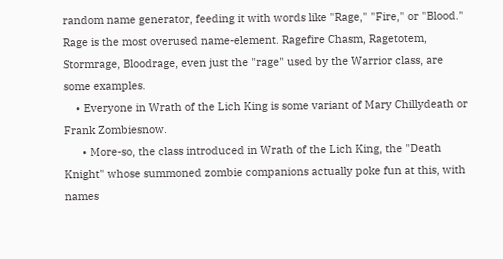random name generator, feeding it with words like "Rage," "Fire," or "Blood." Rage is the most overused name-element. Ragefire Chasm, Ragetotem, Stormrage, Bloodrage, even just the "rage" used by the Warrior class, are some examples.
    • Everyone in Wrath of the Lich King is some variant of Mary Chillydeath or Frank Zombiesnow.
      • More-so, the class introduced in Wrath of the Lich King, the "Death Knight" whose summoned zombie companions actually poke fun at this, with names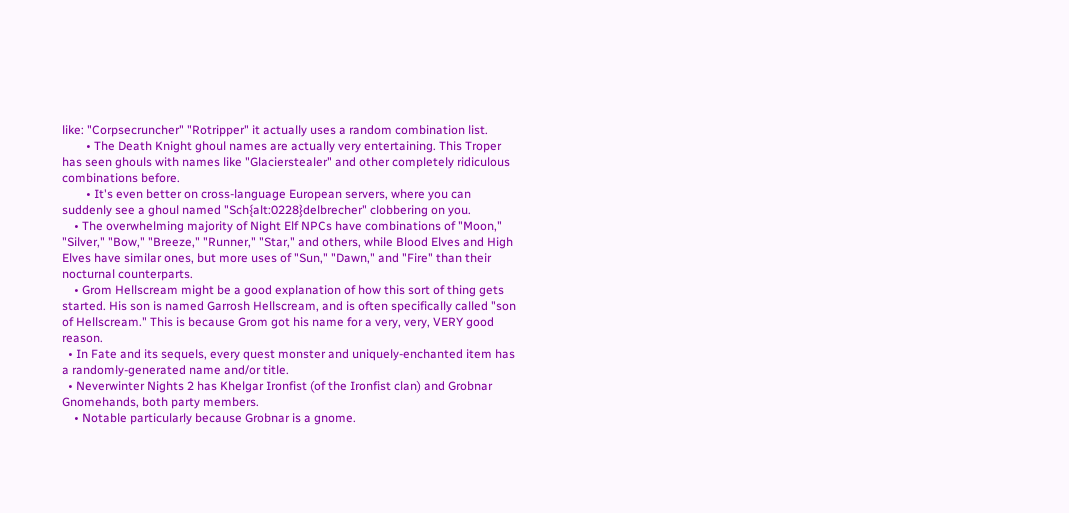like: "Corpsecruncher" "Rotripper" it actually uses a random combination list.
        • The Death Knight ghoul names are actually very entertaining. This Troper has seen ghouls with names like "Glacierstealer" and other completely ridiculous combinations before.
        • It's even better on cross-language European servers, where you can suddenly see a ghoul named "Sch{alt:0228}delbrecher" clobbering on you.
    • The overwhelming majority of Night Elf NPCs have combinations of "Moon," "Silver," "Bow," "Breeze," "Runner," "Star," and others, while Blood Elves and High Elves have similar ones, but more uses of "Sun," "Dawn," and "Fire" than their nocturnal counterparts.
    • Grom Hellscream might be a good explanation of how this sort of thing gets started. His son is named Garrosh Hellscream, and is often specifically called "son of Hellscream." This is because Grom got his name for a very, very, VERY good reason.
  • In Fate and its sequels, every quest monster and uniquely-enchanted item has a randomly-generated name and/or title.
  • Neverwinter Nights 2 has Khelgar Ironfist (of the Ironfist clan) and Grobnar Gnomehands, both party members.
    • Notable particularly because Grobnar is a gnome.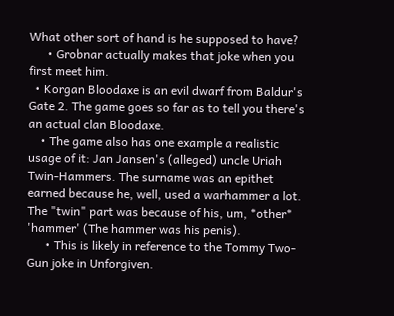What other sort of hand is he supposed to have?
      • Grobnar actually makes that joke when you first meet him.
  • Korgan Bloodaxe is an evil dwarf from Baldur's Gate 2. The game goes so far as to tell you there's an actual clan Bloodaxe.
    • The game also has one example a realistic usage of it: Jan Jansen's (alleged) uncle Uriah Twin-Hammers. The surname was an epithet earned because he, well, used a warhammer a lot. The "twin" part was because of his, um, *other* 'hammer' (The hammer was his penis).
      • This is likely in reference to the Tommy Two-Gun joke in Unforgiven.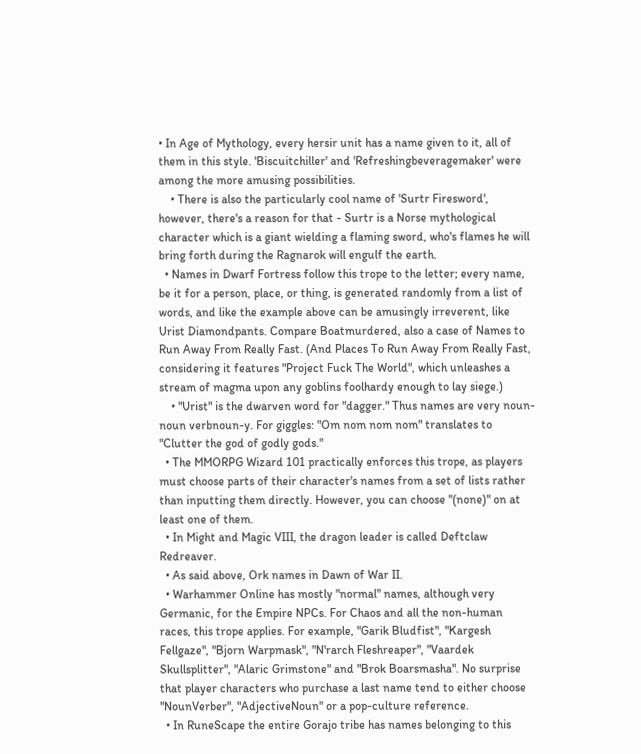• In Age of Mythology, every hersir unit has a name given to it, all of them in this style. 'Biscuitchiller' and 'Refreshingbeveragemaker' were among the more amusing possibilities.
    • There is also the particularly cool name of 'Surtr Firesword', however, there's a reason for that - Surtr is a Norse mythological character which is a giant wielding a flaming sword, who's flames he will bring forth during the Ragnarok will engulf the earth.
  • Names in Dwarf Fortress follow this trope to the letter; every name, be it for a person, place, or thing, is generated randomly from a list of words, and like the example above can be amusingly irreverent, like Urist Diamondpants. Compare Boatmurdered, also a case of Names to Run Away From Really Fast. (And Places To Run Away From Really Fast, considering it features "Project Fuck The World", which unleashes a stream of magma upon any goblins foolhardy enough to lay siege.)
    • "Urist" is the dwarven word for "dagger." Thus names are very noun-noun verbnoun-y. For giggles: "Om nom nom nom" translates to "Clutter the god of godly gods."
  • The MMORPG Wizard 101 practically enforces this trope, as players must choose parts of their character's names from a set of lists rather than inputting them directly. However, you can choose "(none)" on at least one of them.
  • In Might and Magic VIII, the dragon leader is called Deftclaw Redreaver.
  • As said above, Ork names in Dawn of War II.
  • Warhammer Online has mostly "normal" names, although very Germanic, for the Empire NPCs. For Chaos and all the non-human races, this trope applies. For example, "Garik Bludfist", "Kargesh Fellgaze", "Bjorn Warpmask", "N'rarch Fleshreaper", "Vaardek Skullsplitter", "Alaric Grimstone" and "Brok Boarsmasha". No surprise that player characters who purchase a last name tend to either choose "NounVerber", "AdjectiveNoun" or a pop-culture reference.
  • In RuneScape the entire Gorajo tribe has names belonging to this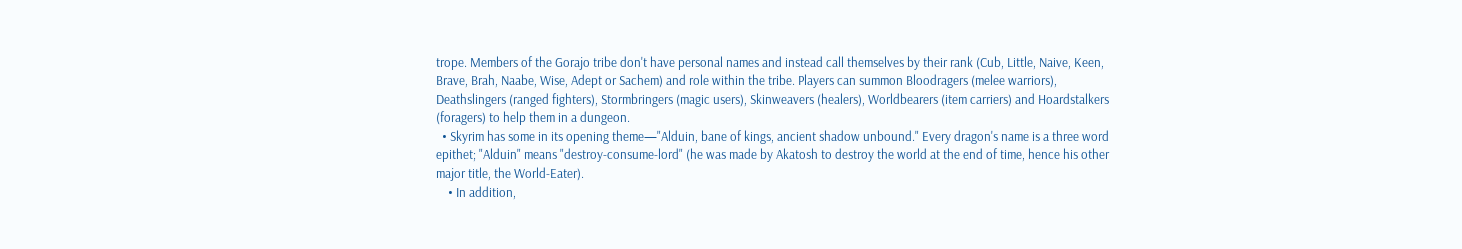trope. Members of the Gorajo tribe don't have personal names and instead call themselves by their rank (Cub, Little, Naive, Keen, Brave, Brah, Naabe, Wise, Adept or Sachem) and role within the tribe. Players can summon Bloodragers (melee warriors), Deathslingers (ranged fighters), Stormbringers (magic users), Skinweavers (healers), Worldbearers (item carriers) and Hoardstalkers (foragers) to help them in a dungeon.
  • Skyrim has some in its opening theme—"Alduin, bane of kings, ancient shadow unbound." Every dragon's name is a three word epithet; "Alduin" means "destroy-consume-lord" (he was made by Akatosh to destroy the world at the end of time, hence his other major title, the World-Eater).
    • In addition,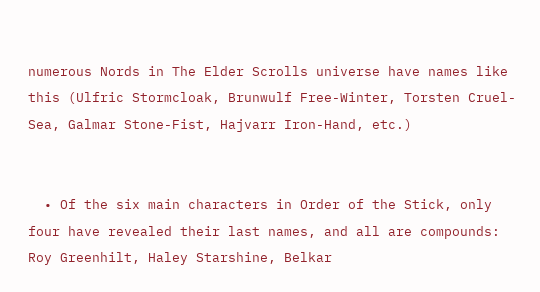numerous Nords in The Elder Scrolls universe have names like this (Ulfric Stormcloak, Brunwulf Free-Winter, Torsten Cruel-Sea, Galmar Stone-Fist, Hajvarr Iron-Hand, etc.)


  • Of the six main characters in Order of the Stick, only four have revealed their last names, and all are compounds: Roy Greenhilt, Haley Starshine, Belkar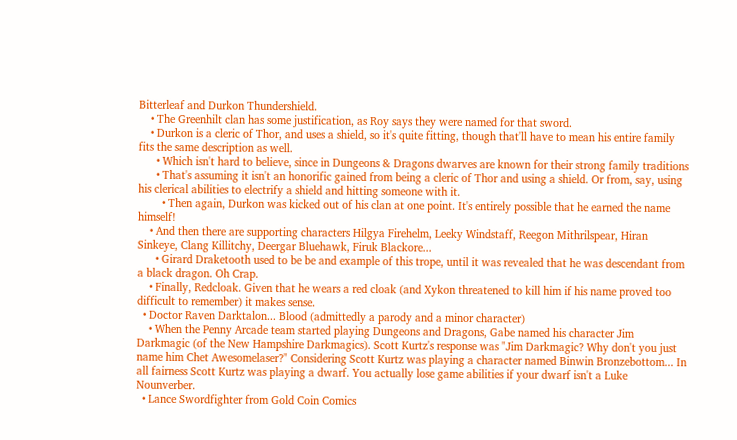Bitterleaf and Durkon Thundershield.
    • The Greenhilt clan has some justification, as Roy says they were named for that sword.
    • Durkon is a cleric of Thor, and uses a shield, so it's quite fitting, though that'll have to mean his entire family fits the same description as well.
      • Which isn't hard to believe, since in Dungeons & Dragons dwarves are known for their strong family traditions
      • That's assuming it isn't an honorific gained from being a cleric of Thor and using a shield. Or from, say, using his clerical abilities to electrify a shield and hitting someone with it.
        • Then again, Durkon was kicked out of his clan at one point. It's entirely possible that he earned the name himself!
    • And then there are supporting characters Hilgya Firehelm, Leeky Windstaff, Reegon Mithrilspear, Hiran Sinkeye, Clang Killitchy, Deergar Bluehawk, Firuk Blackore...
      • Girard Draketooth used to be be and example of this trope, until it was revealed that he was descendant from a black dragon. Oh Crap.
    • Finally, Redcloak. Given that he wears a red cloak (and Xykon threatened to kill him if his name proved too difficult to remember) it makes sense.
  • Doctor Raven Darktalon... Blood (admittedly a parody and a minor character)
    • When the Penny Arcade team started playing Dungeons and Dragons, Gabe named his character Jim Darkmagic (of the New Hampshire Darkmagics). Scott Kurtz's response was "Jim Darkmagic? Why don't you just name him Chet Awesomelaser?" Considering Scott Kurtz was playing a character named Binwin Bronzebottom... In all fairness Scott Kurtz was playing a dwarf. You actually lose game abilities if your dwarf isn't a Luke Nounverber.
  • Lance Swordfighter from Gold Coin Comics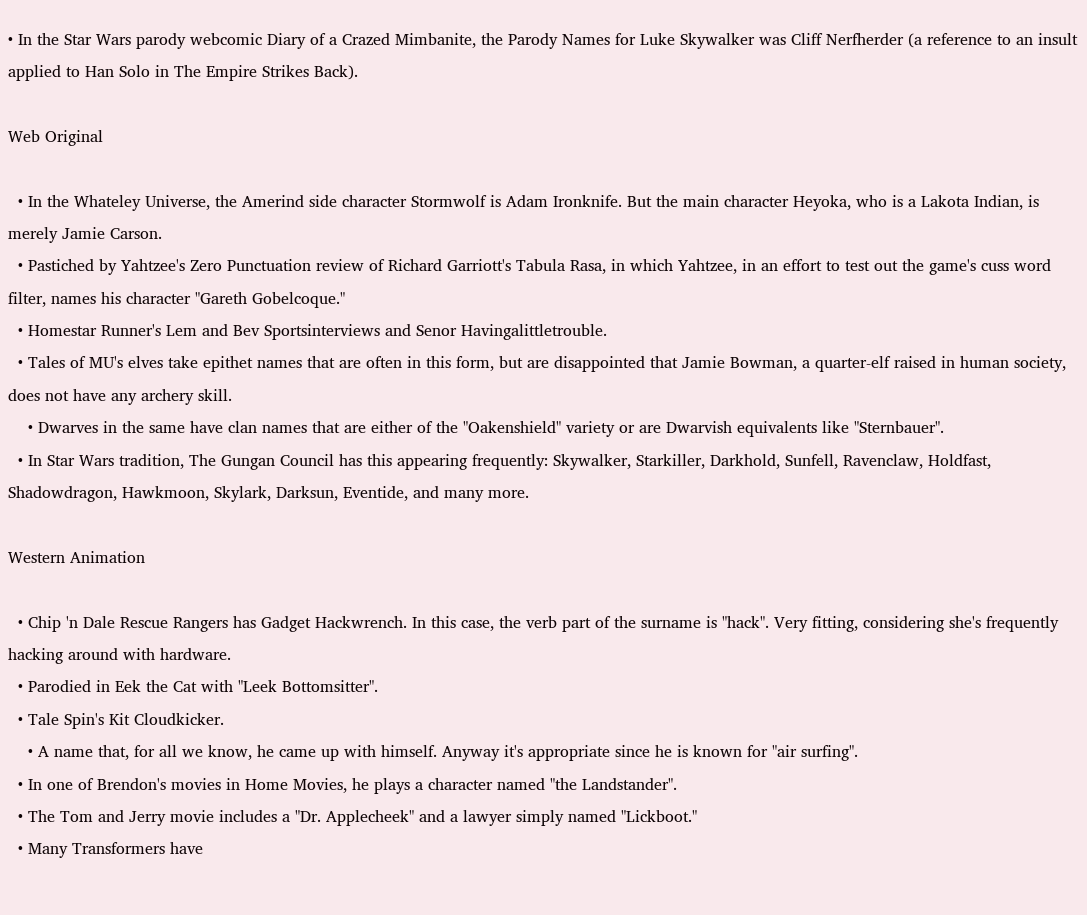• In the Star Wars parody webcomic Diary of a Crazed Mimbanite, the Parody Names for Luke Skywalker was Cliff Nerfherder (a reference to an insult applied to Han Solo in The Empire Strikes Back).

Web Original

  • In the Whateley Universe, the Amerind side character Stormwolf is Adam Ironknife. But the main character Heyoka, who is a Lakota Indian, is merely Jamie Carson.
  • Pastiched by Yahtzee's Zero Punctuation review of Richard Garriott's Tabula Rasa, in which Yahtzee, in an effort to test out the game's cuss word filter, names his character "Gareth Gobelcoque."
  • Homestar Runner's Lem and Bev Sportsinterviews and Senor Havingalittletrouble.
  • Tales of MU's elves take epithet names that are often in this form, but are disappointed that Jamie Bowman, a quarter-elf raised in human society, does not have any archery skill.
    • Dwarves in the same have clan names that are either of the "Oakenshield" variety or are Dwarvish equivalents like "Sternbauer".
  • In Star Wars tradition, The Gungan Council has this appearing frequently: Skywalker, Starkiller, Darkhold, Sunfell, Ravenclaw, Holdfast, Shadowdragon, Hawkmoon, Skylark, Darksun, Eventide, and many more.

Western Animation

  • Chip 'n Dale Rescue Rangers has Gadget Hackwrench. In this case, the verb part of the surname is "hack". Very fitting, considering she's frequently hacking around with hardware.
  • Parodied in Eek the Cat with "Leek Bottomsitter".
  • Tale Spin's Kit Cloudkicker.
    • A name that, for all we know, he came up with himself. Anyway it's appropriate since he is known for "air surfing".
  • In one of Brendon's movies in Home Movies, he plays a character named "the Landstander".
  • The Tom and Jerry movie includes a "Dr. Applecheek" and a lawyer simply named "Lickboot."
  • Many Transformers have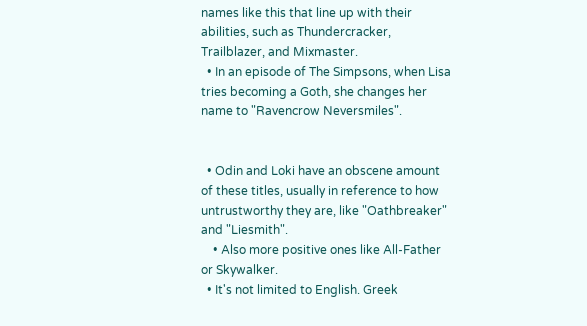names like this that line up with their abilities, such as Thundercracker, Trailblazer, and Mixmaster.
  • In an episode of The Simpsons, when Lisa tries becoming a Goth, she changes her name to "Ravencrow Neversmiles".


  • Odin and Loki have an obscene amount of these titles, usually in reference to how untrustworthy they are, like "Oathbreaker" and "Liesmith".
    • Also more positive ones like All-Father or Skywalker.
  • It's not limited to English. Greek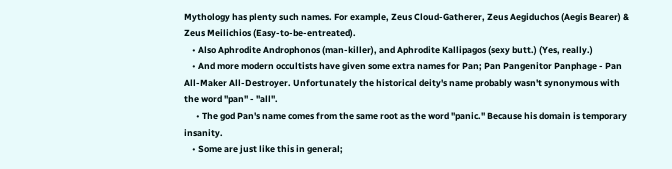Mythology has plenty such names. For example, Zeus Cloud-Gatherer, Zeus Aegiduchos (Aegis Bearer) & Zeus Meilichios (Easy-to-be-entreated).
    • Also Aphrodite Androphonos (man-killer), and Aphrodite Kallipagos (sexy butt.) (Yes, really.)
    • And more modern occultists have given some extra names for Pan; Pan Pangenitor Panphage - Pan All-Maker All-Destroyer. Unfortunately the historical deity's name probably wasn't synonymous with the word "pan" - "all".
      • The god Pan's name comes from the same root as the word "panic." Because his domain is temporary insanity.
    • Some are just like this in general;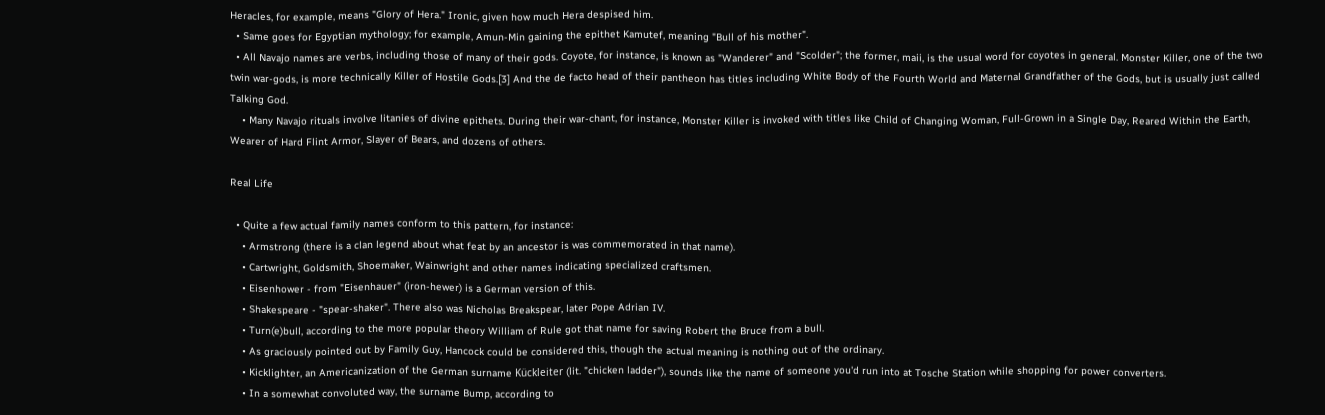Heracles, for example, means "Glory of Hera." Ironic, given how much Hera despised him.
  • Same goes for Egyptian mythology; for example, Amun-Min gaining the epithet Kamutef, meaning "Bull of his mother".
  • All Navajo names are verbs, including those of many of their gods. Coyote, for instance, is known as "Wanderer" and "Scolder"; the former, maii, is the usual word for coyotes in general. Monster Killer, one of the two twin war-gods, is more technically Killer of Hostile Gods.[3] And the de facto head of their pantheon has titles including White Body of the Fourth World and Maternal Grandfather of the Gods, but is usually just called Talking God.
    • Many Navajo rituals involve litanies of divine epithets. During their war-chant, for instance, Monster Killer is invoked with titles like Child of Changing Woman, Full-Grown in a Single Day, Reared Within the Earth, Wearer of Hard Flint Armor, Slayer of Bears, and dozens of others.

Real Life

  • Quite a few actual family names conform to this pattern, for instance:
    • Armstrong (there is a clan legend about what feat by an ancestor is was commemorated in that name).
    • Cartwright, Goldsmith, Shoemaker, Wainwright and other names indicating specialized craftsmen.
    • Eisenhower - from "Eisenhauer" (iron-hewer) is a German version of this.
    • Shakespeare - "spear-shaker". There also was Nicholas Breakspear, later Pope Adrian IV.
    • Turn(e)bull, according to the more popular theory William of Rule got that name for saving Robert the Bruce from a bull.
    • As graciously pointed out by Family Guy, Hancock could be considered this, though the actual meaning is nothing out of the ordinary.
    • Kicklighter, an Americanization of the German surname Kückleiter (lit. "chicken ladder"), sounds like the name of someone you'd run into at Tosche Station while shopping for power converters.
    • In a somewhat convoluted way, the surname Bump, according to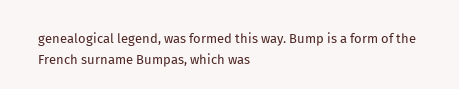genealogical legend, was formed this way. Bump is a form of the French surname Bumpas, which was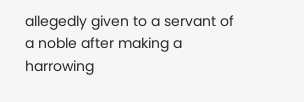allegedly given to a servant of a noble after making a harrowing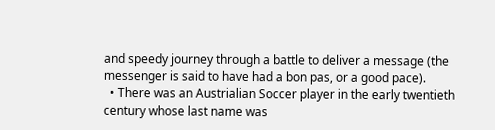and speedy journey through a battle to deliver a message (the messenger is said to have had a bon pas, or a good pace).
  • There was an Austrialian Soccer player in the early twentieth century whose last name was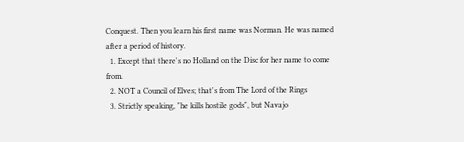Conquest. Then you learn his first name was Norman. He was named after a period of history.
  1. Except that there's no Holland on the Disc for her name to come from.
  2. NOT a Council of Elves; that's from The Lord of the Rings
  3. Strictly speaking, "he kills hostile gods", but Navajo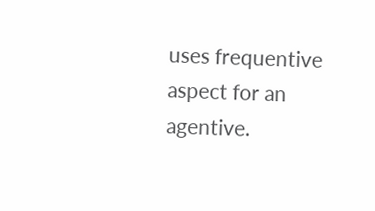uses frequentive aspect for an agentive.